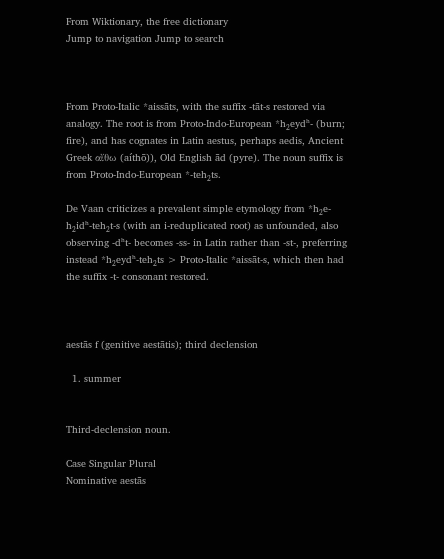From Wiktionary, the free dictionary
Jump to navigation Jump to search



From Proto-Italic *aissāts, with the suffix -tāt-s restored via analogy. The root is from Proto-Indo-European *h₂eydʰ- (burn; fire), and has cognates in Latin aestus, perhaps aedis, Ancient Greek αἴθω (aíthō)), Old English ād (pyre). The noun suffix is from Proto-Indo-European *-teh₂ts.

De Vaan criticizes a prevalent simple etymology from *h₂e-h₂idʰ-teh₂t-s (with an i-reduplicated root) as unfounded, also observing -dʰt- becomes -ss- in Latin rather than -st-, preferring instead *h₂eydʰ-teh₂ts > Proto-Italic *aissāt-s, which then had the suffix -t- consonant restored.



aestās f (genitive aestātis); third declension

  1. summer


Third-declension noun.

Case Singular Plural
Nominative aestās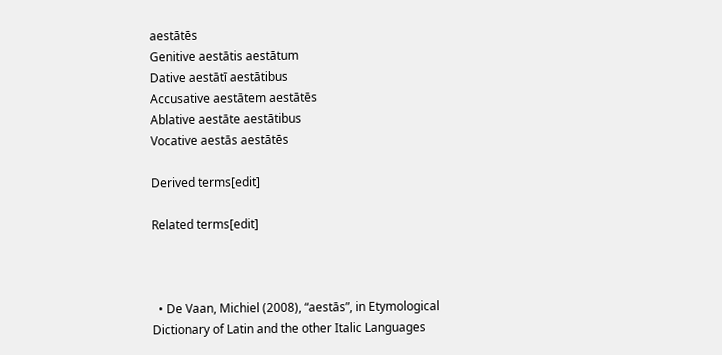aestātēs
Genitive aestātis aestātum
Dative aestātī aestātibus
Accusative aestātem aestātēs
Ablative aestāte aestātibus
Vocative aestās aestātēs

Derived terms[edit]

Related terms[edit]



  • De Vaan, Michiel (2008), “aestās”, in Etymological Dictionary of Latin and the other Italic Languages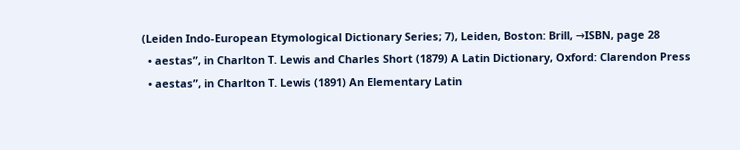(Leiden Indo-European Etymological Dictionary Series; 7), Leiden, Boston: Brill, →ISBN, page 28
  • aestas”, in Charlton T. Lewis and Charles Short (1879) A Latin Dictionary, Oxford: Clarendon Press
  • aestas”, in Charlton T. Lewis (1891) An Elementary Latin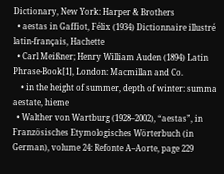Dictionary, New York: Harper & Brothers
  • aestas in Gaffiot, Félix (1934) Dictionnaire illustré latin-français, Hachette
  • Carl Meißner; Henry William Auden (1894) Latin Phrase-Book[1], London: Macmillan and Co.
    • in the height of summer, depth of winter: summa aestate, hieme
  • Walther von Wartburg (1928–2002), “aestas”, in Französisches Etymologisches Wörterbuch (in German), volume 24: Refonte A–Aorte, page 229